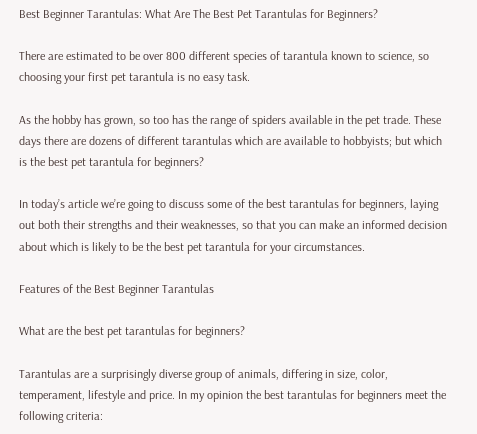Best Beginner Tarantulas: What Are The Best Pet Tarantulas for Beginners?

There are estimated to be over 800 different species of tarantula known to science, so choosing your first pet tarantula is no easy task.

As the hobby has grown, so too has the range of spiders available in the pet trade. These days there are dozens of different tarantulas which are available to hobbyists; but which is the best pet tarantula for beginners?

In today’s article we’re going to discuss some of the best tarantulas for beginners, laying out both their strengths and their weaknesses, so that you can make an informed decision about which is likely to be the best pet tarantula for your circumstances.

Features of the Best Beginner Tarantulas

What are the best pet tarantulas for beginners?

Tarantulas are a surprisingly diverse group of animals, differing in size, color, temperament, lifestyle and price. In my opinion the best tarantulas for beginners meet the following criteria: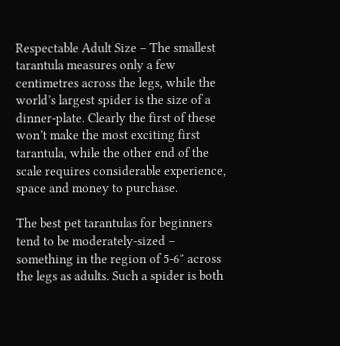Respectable Adult Size – The smallest tarantula measures only a few centimetres across the legs, while the world’s largest spider is the size of a dinner-plate. Clearly the first of these won’t make the most exciting first tarantula, while the other end of the scale requires considerable experience, space and money to purchase.

The best pet tarantulas for beginners tend to be moderately-sized – something in the region of 5-6″ across the legs as adults. Such a spider is both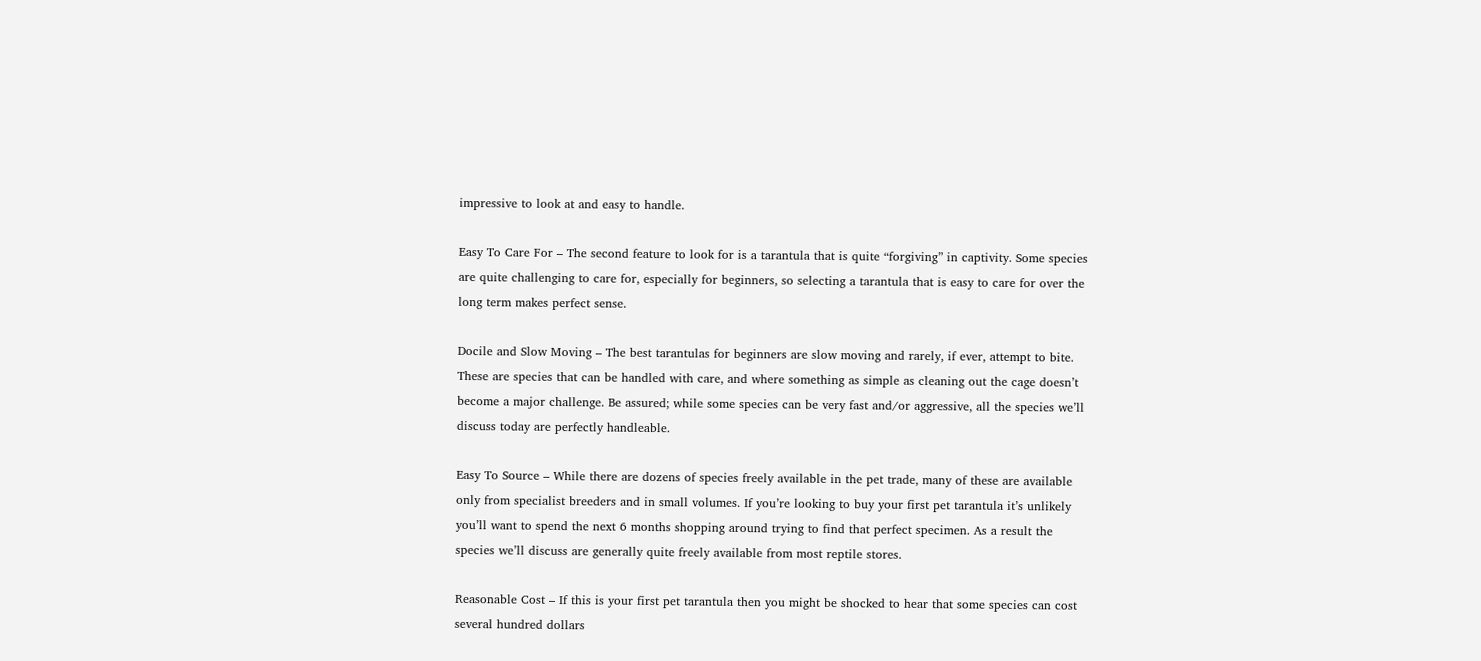impressive to look at and easy to handle.

Easy To Care For – The second feature to look for is a tarantula that is quite “forgiving” in captivity. Some species are quite challenging to care for, especially for beginners, so selecting a tarantula that is easy to care for over the long term makes perfect sense.

Docile and Slow Moving – The best tarantulas for beginners are slow moving and rarely, if ever, attempt to bite. These are species that can be handled with care, and where something as simple as cleaning out the cage doesn’t become a major challenge. Be assured; while some species can be very fast and/or aggressive, all the species we’ll discuss today are perfectly handleable.

Easy To Source – While there are dozens of species freely available in the pet trade, many of these are available only from specialist breeders and in small volumes. If you’re looking to buy your first pet tarantula it’s unlikely you’ll want to spend the next 6 months shopping around trying to find that perfect specimen. As a result the species we’ll discuss are generally quite freely available from most reptile stores.

Reasonable Cost – If this is your first pet tarantula then you might be shocked to hear that some species can cost several hundred dollars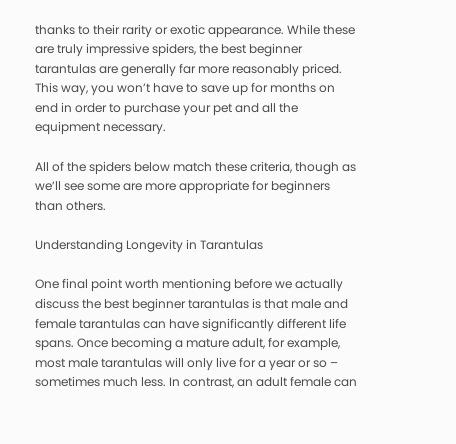thanks to their rarity or exotic appearance. While these are truly impressive spiders, the best beginner tarantulas are generally far more reasonably priced. This way, you won’t have to save up for months on end in order to purchase your pet and all the equipment necessary.

All of the spiders below match these criteria, though as we’ll see some are more appropriate for beginners than others.

Understanding Longevity in Tarantulas

One final point worth mentioning before we actually discuss the best beginner tarantulas is that male and female tarantulas can have significantly different life spans. Once becoming a mature adult, for example, most male tarantulas will only live for a year or so – sometimes much less. In contrast, an adult female can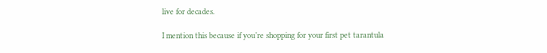live for decades.

I mention this because if you’re shopping for your first pet tarantula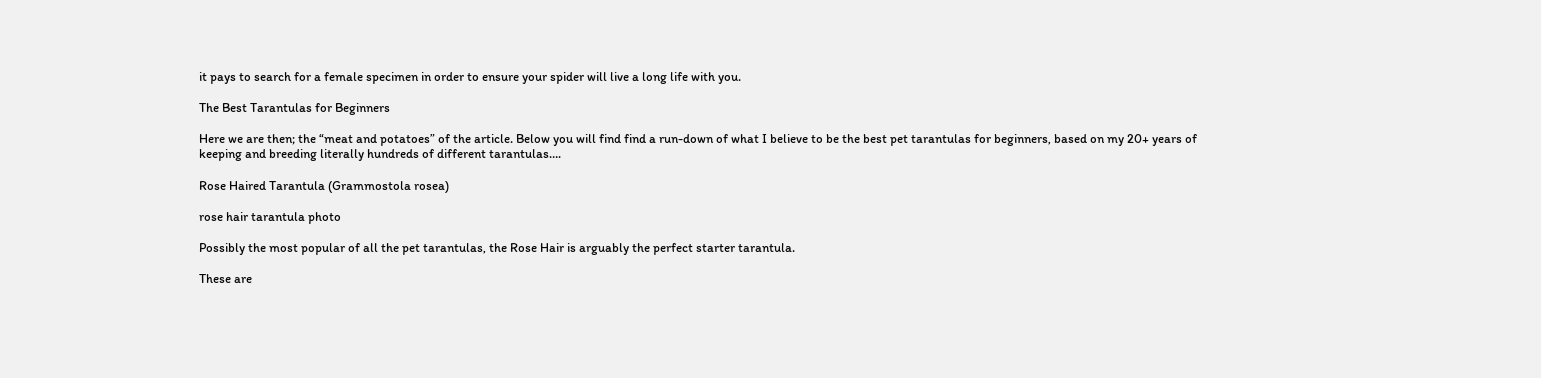it pays to search for a female specimen in order to ensure your spider will live a long life with you.

The Best Tarantulas for Beginners

Here we are then; the “meat and potatoes” of the article. Below you will find find a run-down of what I believe to be the best pet tarantulas for beginners, based on my 20+ years of keeping and breeding literally hundreds of different tarantulas….

Rose Haired Tarantula (Grammostola rosea)

rose hair tarantula photo

Possibly the most popular of all the pet tarantulas, the Rose Hair is arguably the perfect starter tarantula.

These are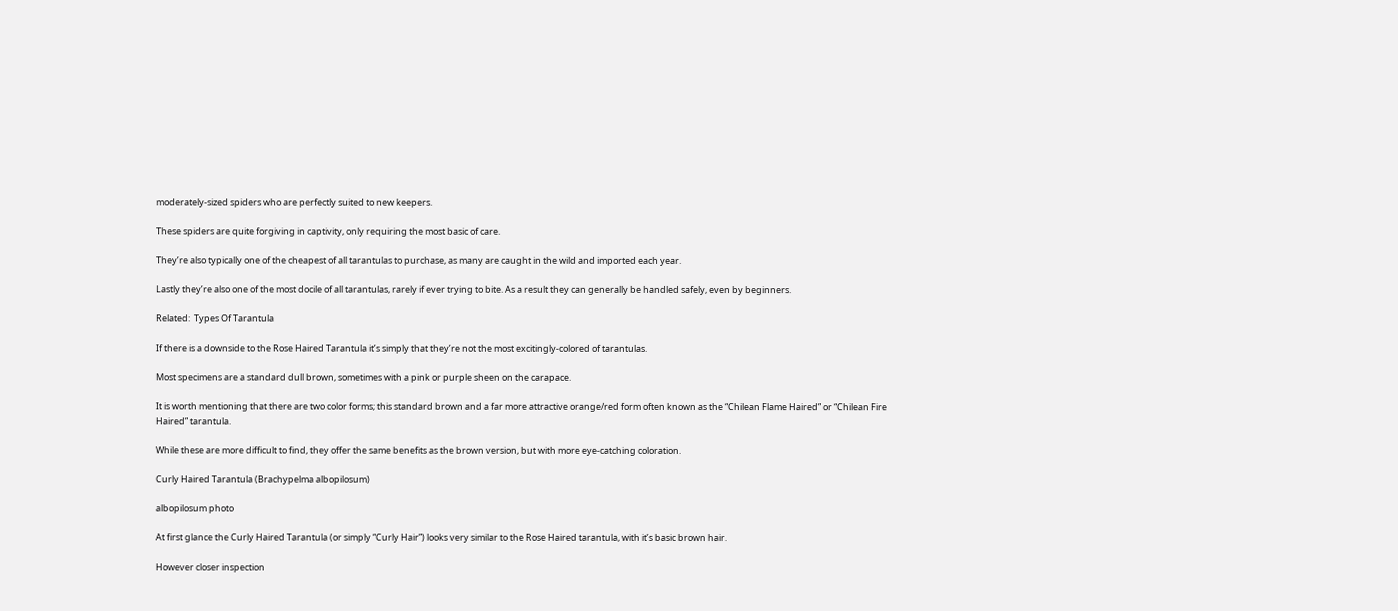moderately-sized spiders who are perfectly suited to new keepers.

These spiders are quite forgiving in captivity, only requiring the most basic of care.

They’re also typically one of the cheapest of all tarantulas to purchase, as many are caught in the wild and imported each year.

Lastly they’re also one of the most docile of all tarantulas, rarely if ever trying to bite. As a result they can generally be handled safely, even by beginners.

Related:  Types Of Tarantula

If there is a downside to the Rose Haired Tarantula it’s simply that they’re not the most excitingly-colored of tarantulas.

Most specimens are a standard dull brown, sometimes with a pink or purple sheen on the carapace.

It is worth mentioning that there are two color forms; this standard brown and a far more attractive orange/red form often known as the “Chilean Flame Haired” or “Chilean Fire Haired” tarantula.

While these are more difficult to find, they offer the same benefits as the brown version, but with more eye-catching coloration.

Curly Haired Tarantula (Brachypelma albopilosum)

albopilosum photo

At first glance the Curly Haired Tarantula (or simply “Curly Hair”) looks very similar to the Rose Haired tarantula, with it’s basic brown hair.

However closer inspection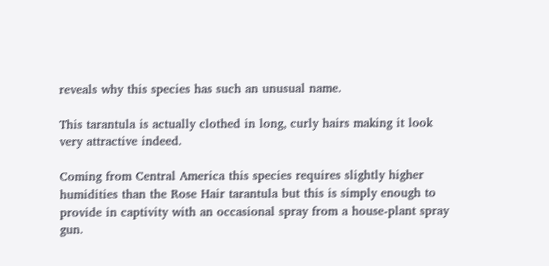reveals why this species has such an unusual name.

This tarantula is actually clothed in long, curly hairs making it look very attractive indeed.

Coming from Central America this species requires slightly higher humidities than the Rose Hair tarantula but this is simply enough to provide in captivity with an occasional spray from a house-plant spray gun.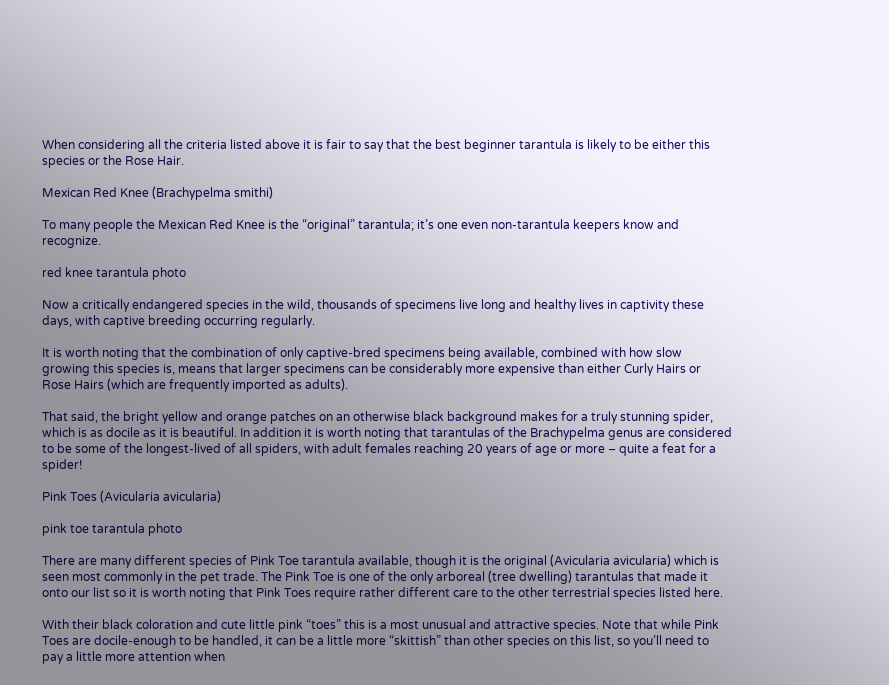When considering all the criteria listed above it is fair to say that the best beginner tarantula is likely to be either this species or the Rose Hair.

Mexican Red Knee (Brachypelma smithi)

To many people the Mexican Red Knee is the “original” tarantula; it’s one even non-tarantula keepers know and recognize.

red knee tarantula photo

Now a critically endangered species in the wild, thousands of specimens live long and healthy lives in captivity these days, with captive breeding occurring regularly.

It is worth noting that the combination of only captive-bred specimens being available, combined with how slow growing this species is, means that larger specimens can be considerably more expensive than either Curly Hairs or Rose Hairs (which are frequently imported as adults).

That said, the bright yellow and orange patches on an otherwise black background makes for a truly stunning spider, which is as docile as it is beautiful. In addition it is worth noting that tarantulas of the Brachypelma genus are considered to be some of the longest-lived of all spiders, with adult females reaching 20 years of age or more – quite a feat for a spider!

Pink Toes (Avicularia avicularia)

pink toe tarantula photo

There are many different species of Pink Toe tarantula available, though it is the original (Avicularia avicularia) which is seen most commonly in the pet trade. The Pink Toe is one of the only arboreal (tree dwelling) tarantulas that made it onto our list so it is worth noting that Pink Toes require rather different care to the other terrestrial species listed here.

With their black coloration and cute little pink “toes” this is a most unusual and attractive species. Note that while Pink Toes are docile-enough to be handled, it can be a little more “skittish” than other species on this list, so you’ll need to pay a little more attention when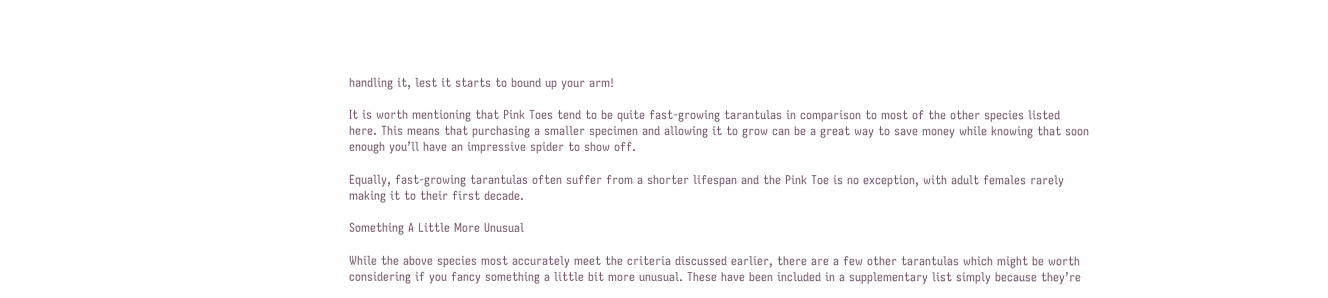handling it, lest it starts to bound up your arm!

It is worth mentioning that Pink Toes tend to be quite fast-growing tarantulas in comparison to most of the other species listed here. This means that purchasing a smaller specimen and allowing it to grow can be a great way to save money while knowing that soon enough you’ll have an impressive spider to show off.

Equally, fast-growing tarantulas often suffer from a shorter lifespan and the Pink Toe is no exception, with adult females rarely making it to their first decade.

Something A Little More Unusual

While the above species most accurately meet the criteria discussed earlier, there are a few other tarantulas which might be worth considering if you fancy something a little bit more unusual. These have been included in a supplementary list simply because they’re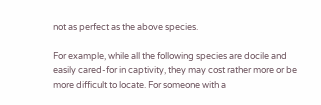not as perfect as the above species.

For example, while all the following species are docile and easily cared-for in captivity, they may cost rather more or be more difficult to locate. For someone with a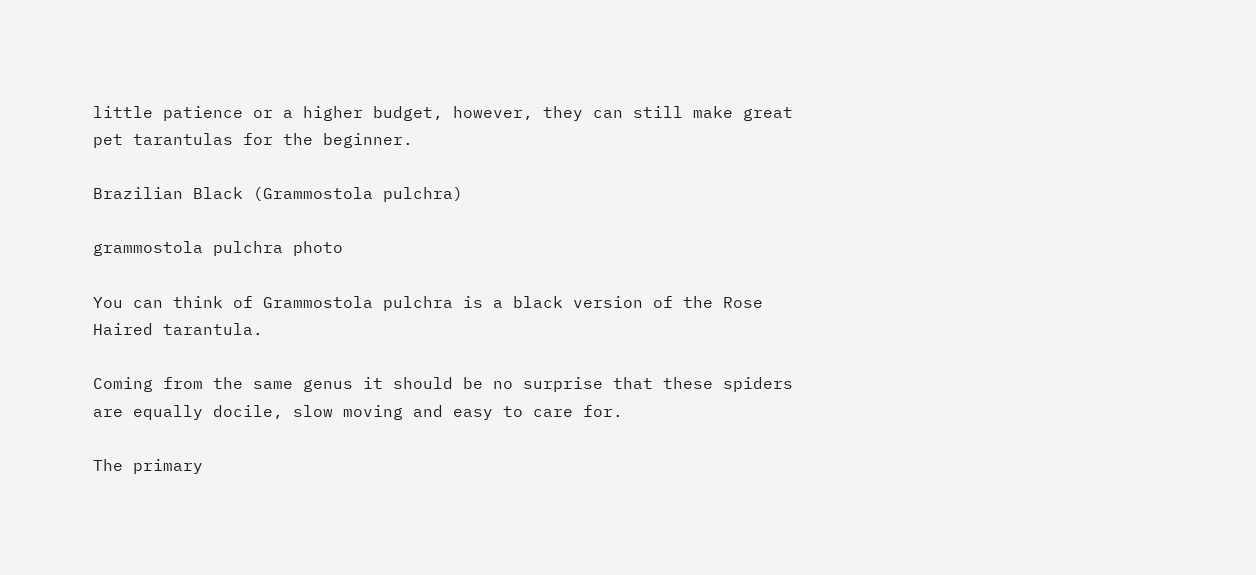little patience or a higher budget, however, they can still make great pet tarantulas for the beginner.

Brazilian Black (Grammostola pulchra)

grammostola pulchra photo

You can think of Grammostola pulchra is a black version of the Rose Haired tarantula.

Coming from the same genus it should be no surprise that these spiders are equally docile, slow moving and easy to care for.

The primary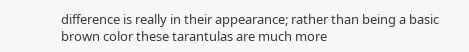difference is really in their appearance; rather than being a basic brown color these tarantulas are much more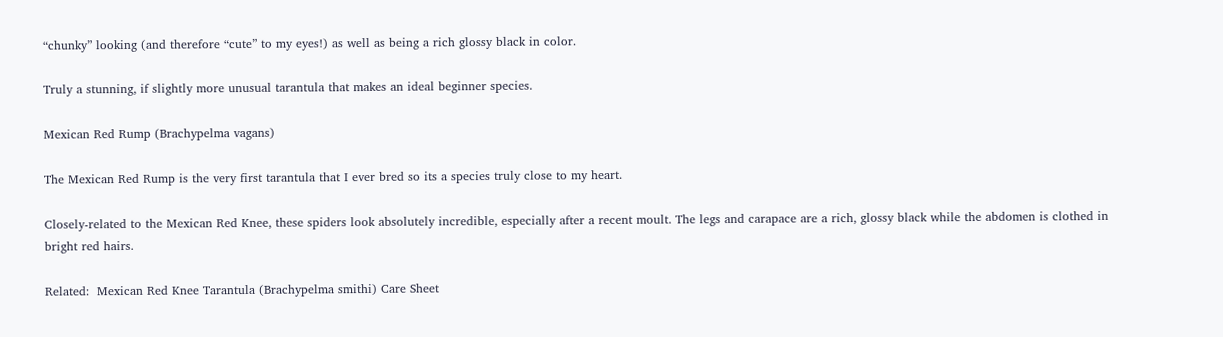“chunky” looking (and therefore “cute” to my eyes!) as well as being a rich glossy black in color.

Truly a stunning, if slightly more unusual tarantula that makes an ideal beginner species.

Mexican Red Rump (Brachypelma vagans)

The Mexican Red Rump is the very first tarantula that I ever bred so its a species truly close to my heart.

Closely-related to the Mexican Red Knee, these spiders look absolutely incredible, especially after a recent moult. The legs and carapace are a rich, glossy black while the abdomen is clothed in bright red hairs.

Related:  Mexican Red Knee Tarantula (Brachypelma smithi) Care Sheet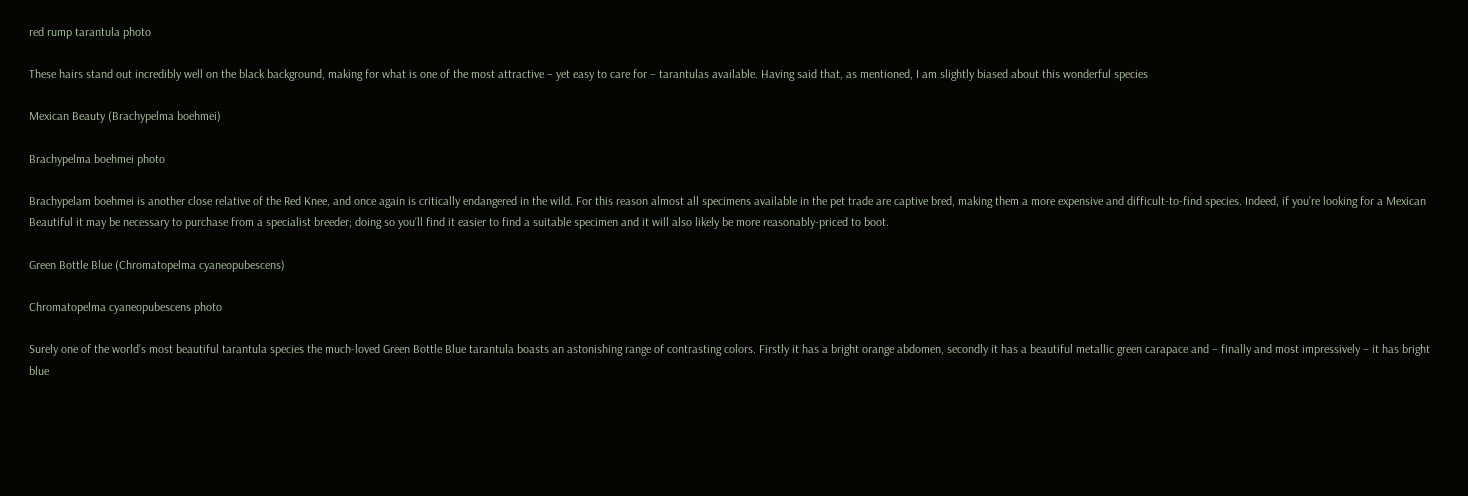red rump tarantula photo

These hairs stand out incredibly well on the black background, making for what is one of the most attractive – yet easy to care for – tarantulas available. Having said that, as mentioned, I am slightly biased about this wonderful species

Mexican Beauty (Brachypelma boehmei)

Brachypelma boehmei photo

Brachypelam boehmei is another close relative of the Red Knee, and once again is critically endangered in the wild. For this reason almost all specimens available in the pet trade are captive bred, making them a more expensive and difficult-to-find species. Indeed, if you’re looking for a Mexican Beautiful it may be necessary to purchase from a specialist breeder; doing so you’ll find it easier to find a suitable specimen and it will also likely be more reasonably-priced to boot.

Green Bottle Blue (Chromatopelma cyaneopubescens)

Chromatopelma cyaneopubescens photo

Surely one of the world’s most beautiful tarantula species the much-loved Green Bottle Blue tarantula boasts an astonishing range of contrasting colors. Firstly it has a bright orange abdomen, secondly it has a beautiful metallic green carapace and – finally and most impressively – it has bright blue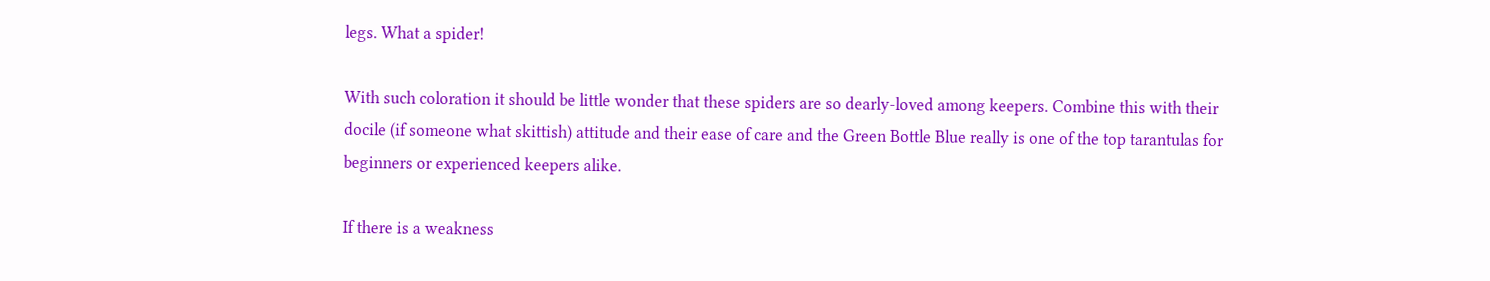legs. What a spider!

With such coloration it should be little wonder that these spiders are so dearly-loved among keepers. Combine this with their docile (if someone what skittish) attitude and their ease of care and the Green Bottle Blue really is one of the top tarantulas for beginners or experienced keepers alike.

If there is a weakness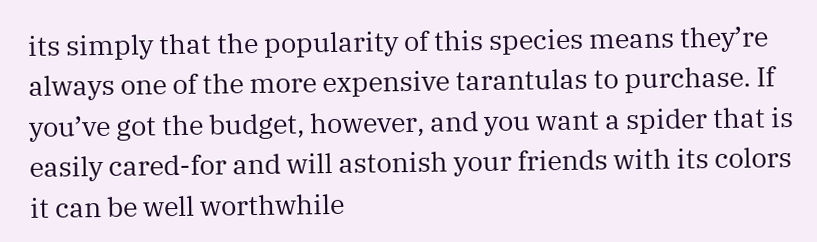its simply that the popularity of this species means they’re always one of the more expensive tarantulas to purchase. If you’ve got the budget, however, and you want a spider that is easily cared-for and will astonish your friends with its colors it can be well worthwhile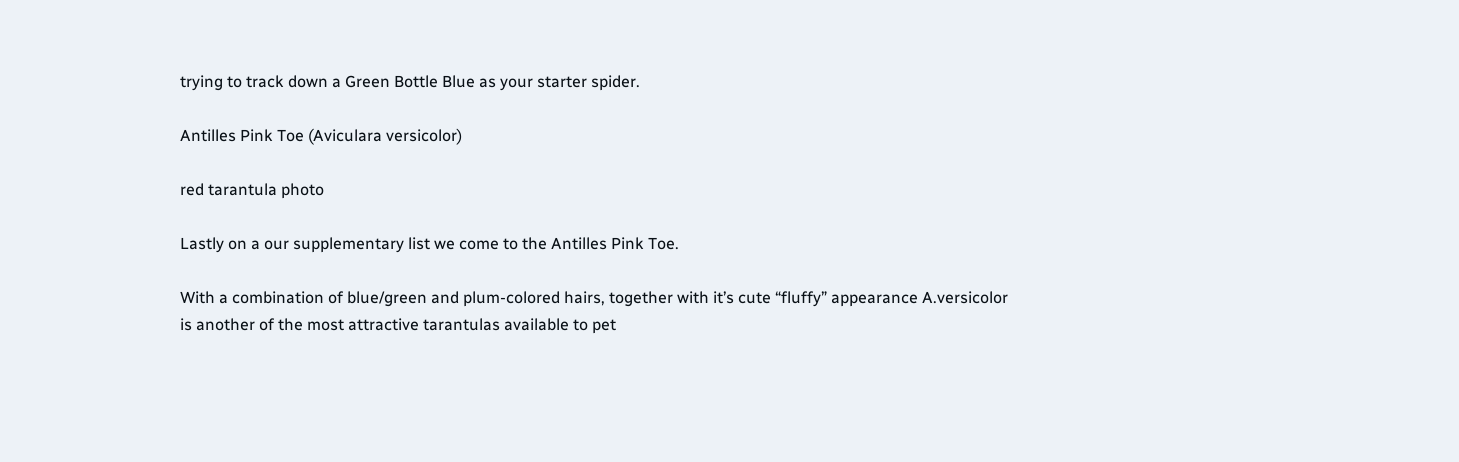trying to track down a Green Bottle Blue as your starter spider.

Antilles Pink Toe (Aviculara versicolor)

red tarantula photo

Lastly on a our supplementary list we come to the Antilles Pink Toe.

With a combination of blue/green and plum-colored hairs, together with it’s cute “fluffy” appearance A.versicolor is another of the most attractive tarantulas available to pet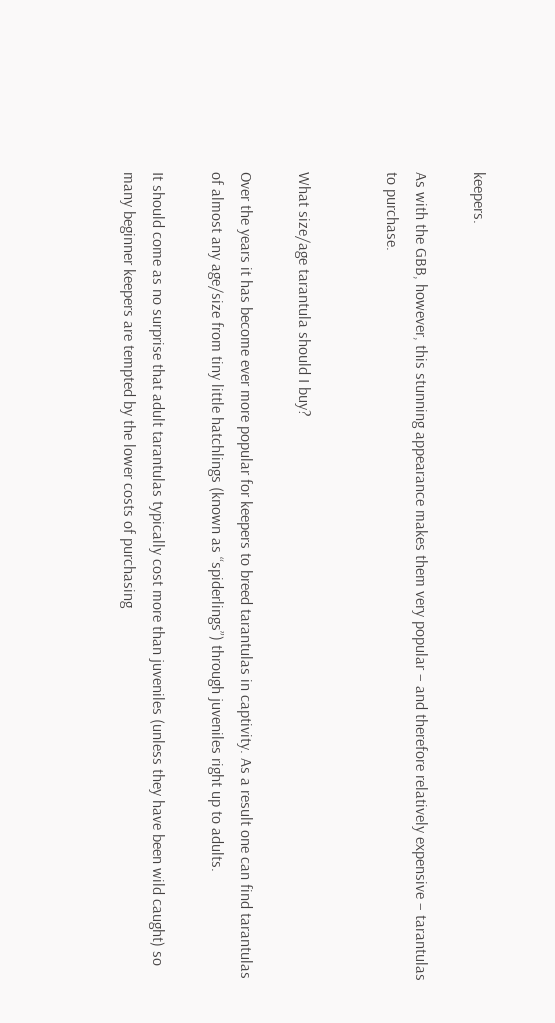keepers.

As with the GBB, however, this stunning appearance makes them very popular – and therefore relatively expensive – tarantulas to purchase.


What size/age tarantula should I buy?

Over the years it has become ever more popular for keepers to breed tarantulas in captivity. As a result one can find tarantulas of almost any age/size from tiny little hatchlings (known as “spiderlings”) through juveniles right up to adults.

It should come as no surprise that adult tarantulas typically cost more than juveniles (unless they have been wild caught) so many beginner keepers are tempted by the lower costs of purchasing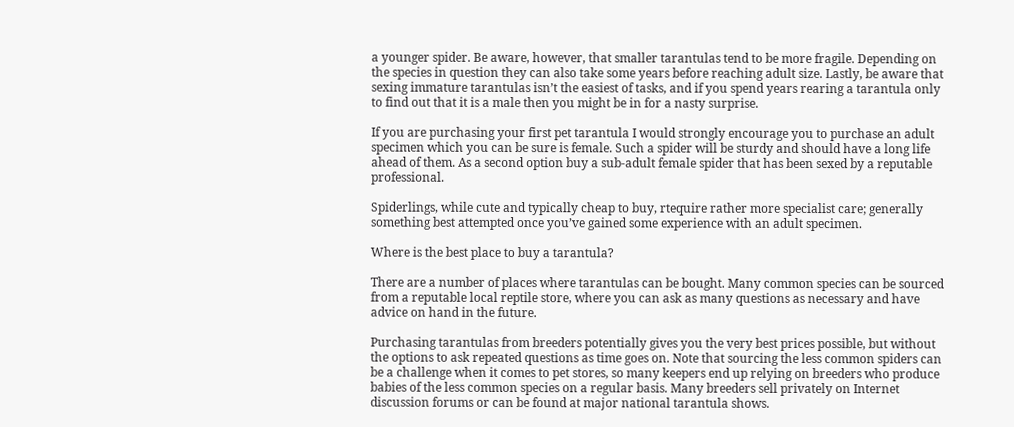a younger spider. Be aware, however, that smaller tarantulas tend to be more fragile. Depending on the species in question they can also take some years before reaching adult size. Lastly, be aware that sexing immature tarantulas isn’t the easiest of tasks, and if you spend years rearing a tarantula only to find out that it is a male then you might be in for a nasty surprise.

If you are purchasing your first pet tarantula I would strongly encourage you to purchase an adult specimen which you can be sure is female. Such a spider will be sturdy and should have a long life ahead of them. As a second option buy a sub-adult female spider that has been sexed by a reputable professional.

Spiderlings, while cute and typically cheap to buy, rtequire rather more specialist care; generally something best attempted once you’ve gained some experience with an adult specimen.

Where is the best place to buy a tarantula?

There are a number of places where tarantulas can be bought. Many common species can be sourced from a reputable local reptile store, where you can ask as many questions as necessary and have advice on hand in the future.

Purchasing tarantulas from breeders potentially gives you the very best prices possible, but without the options to ask repeated questions as time goes on. Note that sourcing the less common spiders can be a challenge when it comes to pet stores, so many keepers end up relying on breeders who produce babies of the less common species on a regular basis. Many breeders sell privately on Internet discussion forums or can be found at major national tarantula shows.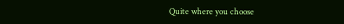Quite where you choose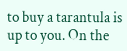to buy a tarantula is up to you. On the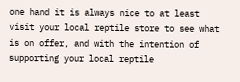one hand it is always nice to at least visit your local reptile store to see what is on offer, and with the intention of supporting your local reptile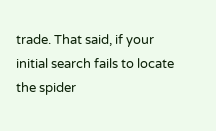trade. That said, if your initial search fails to locate the spider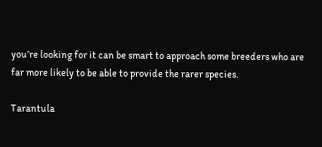you’re looking for it can be smart to approach some breeders who are far more likely to be able to provide the rarer species.

Tarantula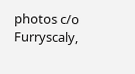photos c/o Furryscaly,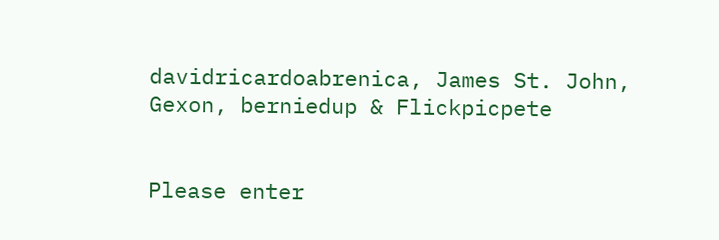davidricardoabrenica, James St. John, Gexon, berniedup & Flickpicpete


Please enter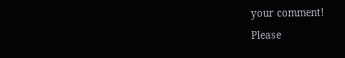your comment!
Please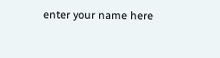enter your name here